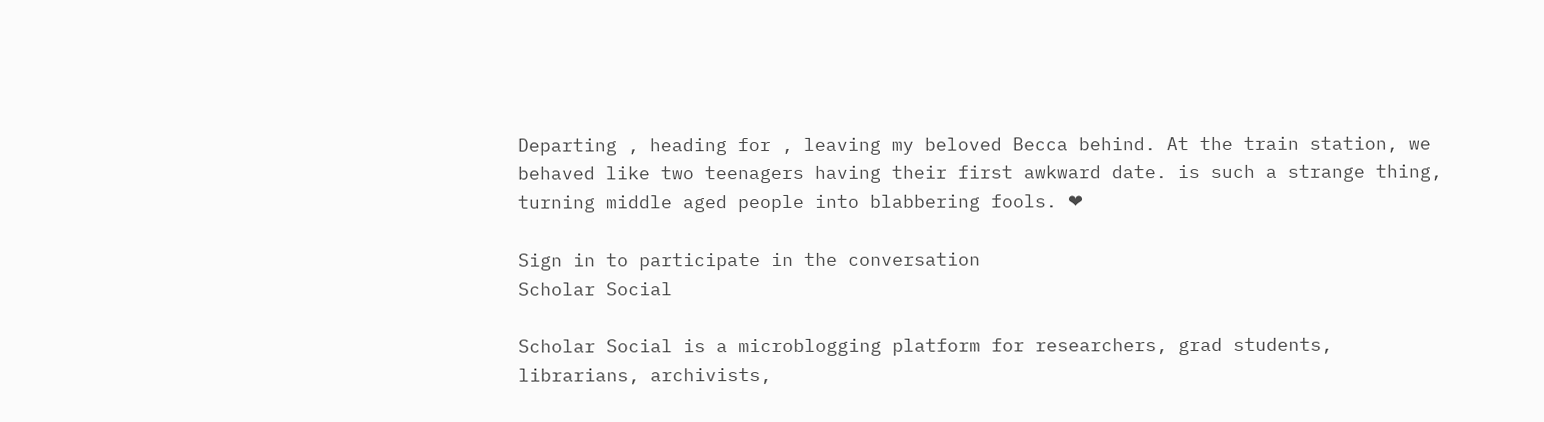Departing , heading for , leaving my beloved Becca behind. At the train station, we behaved like two teenagers having their first awkward date. is such a strange thing, turning middle aged people into blabbering fools. ❤

Sign in to participate in the conversation
Scholar Social

Scholar Social is a microblogging platform for researchers, grad students, librarians, archivists,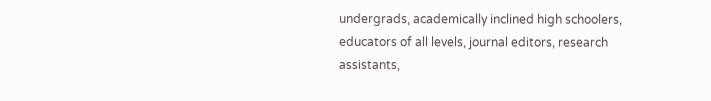undergrads, academically inclined high schoolers, educators of all levels, journal editors, research assistants,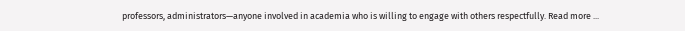professors, administrators—anyone involved in academia who is willing to engage with others respectfully. Read more ...